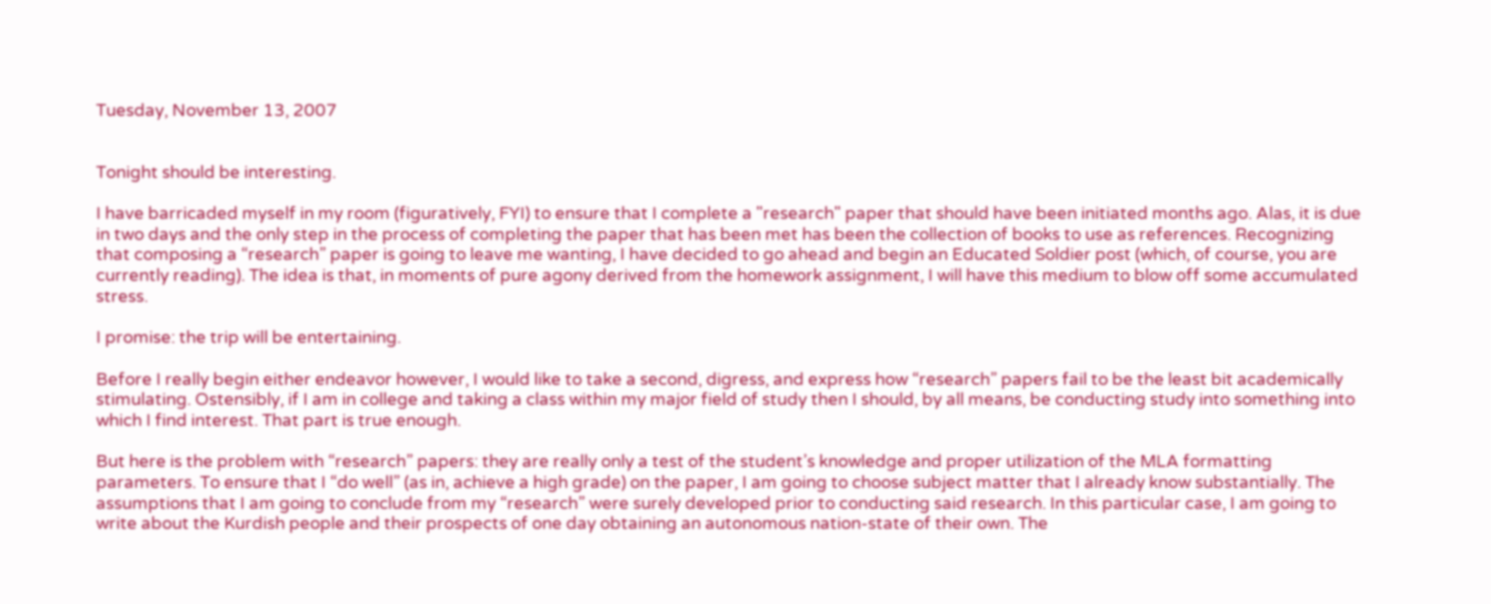Tuesday, November 13, 2007


Tonight should be interesting.

I have barricaded myself in my room (figuratively, FYI) to ensure that I complete a "research" paper that should have been initiated months ago. Alas, it is due in two days and the only step in the process of completing the paper that has been met has been the collection of books to use as references. Recognizing that composing a “research” paper is going to leave me wanting, I have decided to go ahead and begin an Educated Soldier post (which, of course, you are currently reading). The idea is that, in moments of pure agony derived from the homework assignment, I will have this medium to blow off some accumulated stress.

I promise: the trip will be entertaining.

Before I really begin either endeavor however, I would like to take a second, digress, and express how “research” papers fail to be the least bit academically stimulating. Ostensibly, if I am in college and taking a class within my major field of study then I should, by all means, be conducting study into something into which I find interest. That part is true enough.

But here is the problem with “research” papers: they are really only a test of the student’s knowledge and proper utilization of the MLA formatting parameters. To ensure that I “do well” (as in, achieve a high grade) on the paper, I am going to choose subject matter that I already know substantially. The assumptions that I am going to conclude from my “research” were surely developed prior to conducting said research. In this particular case, I am going to write about the Kurdish people and their prospects of one day obtaining an autonomous nation-state of their own. The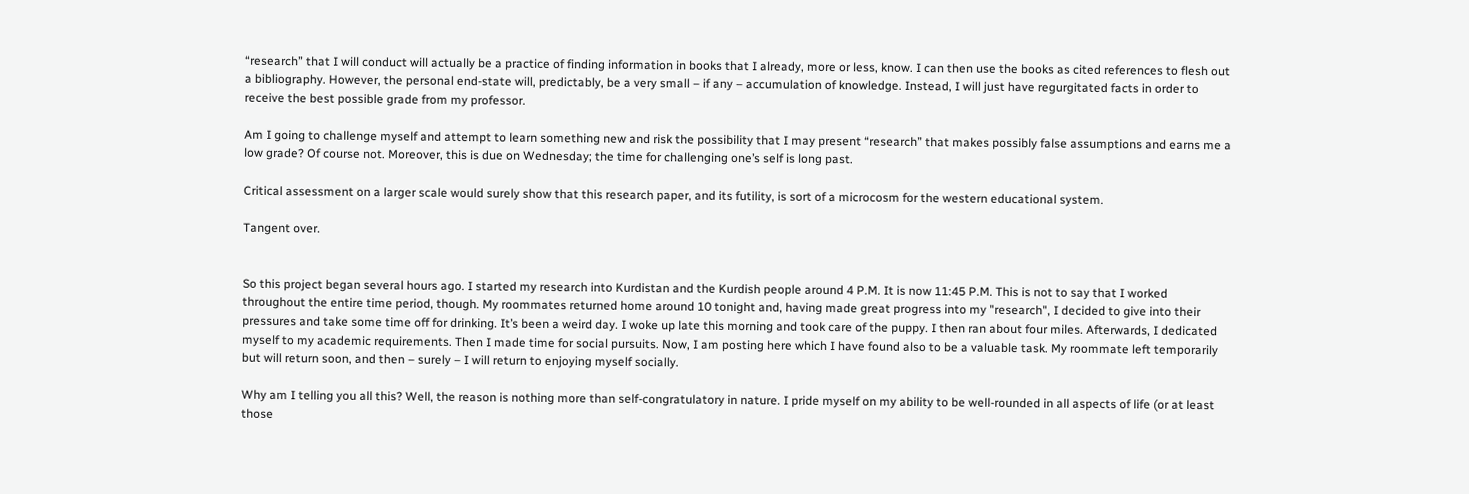“research” that I will conduct will actually be a practice of finding information in books that I already, more or less, know. I can then use the books as cited references to flesh out a bibliography. However, the personal end-state will, predictably, be a very small – if any – accumulation of knowledge. Instead, I will just have regurgitated facts in order to receive the best possible grade from my professor.

Am I going to challenge myself and attempt to learn something new and risk the possibility that I may present “research” that makes possibly false assumptions and earns me a low grade? Of course not. Moreover, this is due on Wednesday; the time for challenging one’s self is long past.

Critical assessment on a larger scale would surely show that this research paper, and its futility, is sort of a microcosm for the western educational system.

Tangent over.


So this project began several hours ago. I started my research into Kurdistan and the Kurdish people around 4 P.M. It is now 11:45 P.M. This is not to say that I worked throughout the entire time period, though. My roommates returned home around 10 tonight and, having made great progress into my "research", I decided to give into their pressures and take some time off for drinking. It’s been a weird day. I woke up late this morning and took care of the puppy. I then ran about four miles. Afterwards, I dedicated myself to my academic requirements. Then I made time for social pursuits. Now, I am posting here which I have found also to be a valuable task. My roommate left temporarily but will return soon, and then – surely – I will return to enjoying myself socially.

Why am I telling you all this? Well, the reason is nothing more than self-congratulatory in nature. I pride myself on my ability to be well-rounded in all aspects of life (or at least those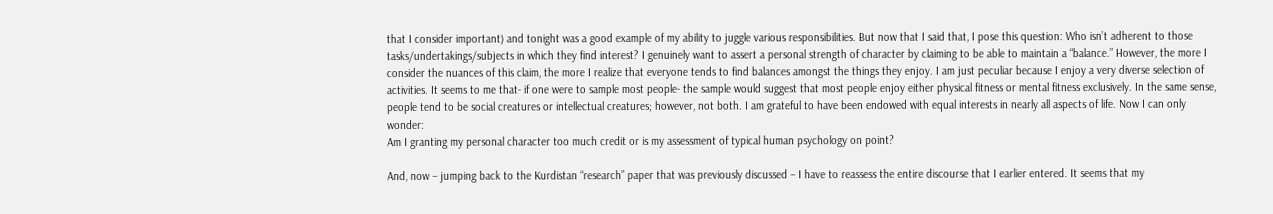that I consider important) and tonight was a good example of my ability to juggle various responsibilities. But now that I said that, I pose this question: Who isn’t adherent to those tasks/undertakings/subjects in which they find interest? I genuinely want to assert a personal strength of character by claiming to be able to maintain a “balance.” However, the more I consider the nuances of this claim, the more I realize that everyone tends to find balances amongst the things they enjoy. I am just peculiar because I enjoy a very diverse selection of activities. It seems to me that- if one were to sample most people- the sample would suggest that most people enjoy either physical fitness or mental fitness exclusively. In the same sense, people tend to be social creatures or intellectual creatures; however, not both. I am grateful to have been endowed with equal interests in nearly all aspects of life. Now I can only wonder:
Am I granting my personal character too much credit or is my assessment of typical human psychology on point?

And, now – jumping back to the Kurdistan “research” paper that was previously discussed – I have to reassess the entire discourse that I earlier entered. It seems that my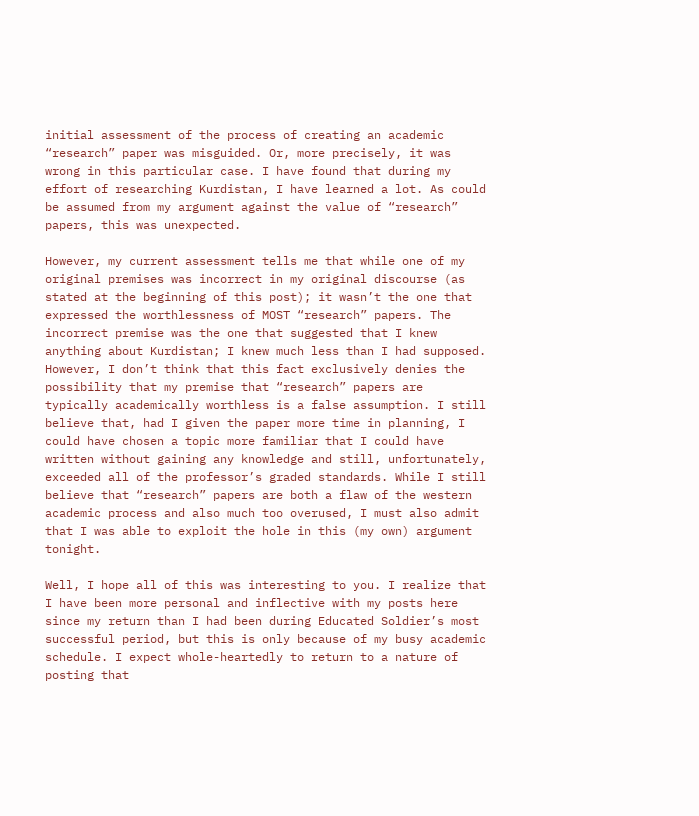initial assessment of the process of creating an academic “research” paper was misguided. Or, more precisely, it was wrong in this particular case. I have found that during my effort of researching Kurdistan, I have learned a lot. As could be assumed from my argument against the value of “research” papers, this was unexpected.

However, my current assessment tells me that while one of my original premises was incorrect in my original discourse (as stated at the beginning of this post); it wasn’t the one that expressed the worthlessness of MOST “research” papers. The incorrect premise was the one that suggested that I knew anything about Kurdistan; I knew much less than I had supposed. However, I don’t think that this fact exclusively denies the possibility that my premise that “research” papers are typically academically worthless is a false assumption. I still believe that, had I given the paper more time in planning, I could have chosen a topic more familiar that I could have written without gaining any knowledge and still, unfortunately, exceeded all of the professor’s graded standards. While I still believe that “research” papers are both a flaw of the western academic process and also much too overused, I must also admit that I was able to exploit the hole in this (my own) argument tonight.

Well, I hope all of this was interesting to you. I realize that I have been more personal and inflective with my posts here since my return than I had been during Educated Soldier’s most successful period, but this is only because of my busy academic schedule. I expect whole-heartedly to return to a nature of posting that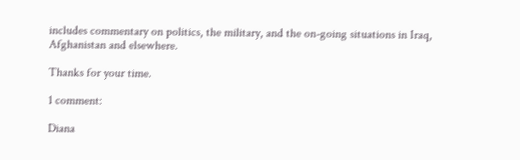includes commentary on politics, the military, and the on-going situations in Iraq, Afghanistan and elsewhere.

Thanks for your time.

1 comment:

Diana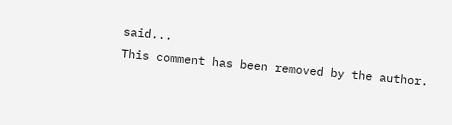said...
This comment has been removed by the author.